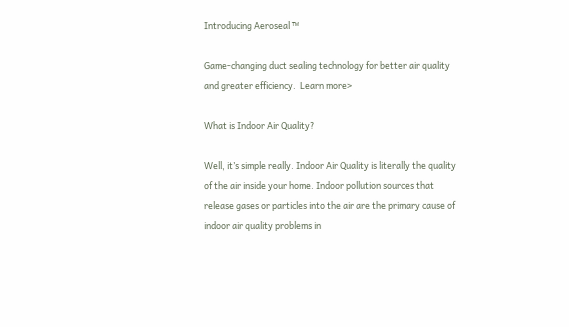Introducing Aeroseal ™

Game-changing duct sealing technology for better air quality and greater efficiency.  Learn more>

What is Indoor Air Quality?

Well, it’s simple really. Indoor Air Quality is literally the quality of the air inside your home. Indoor pollution sources that release gases or particles into the air are the primary cause of indoor air quality problems in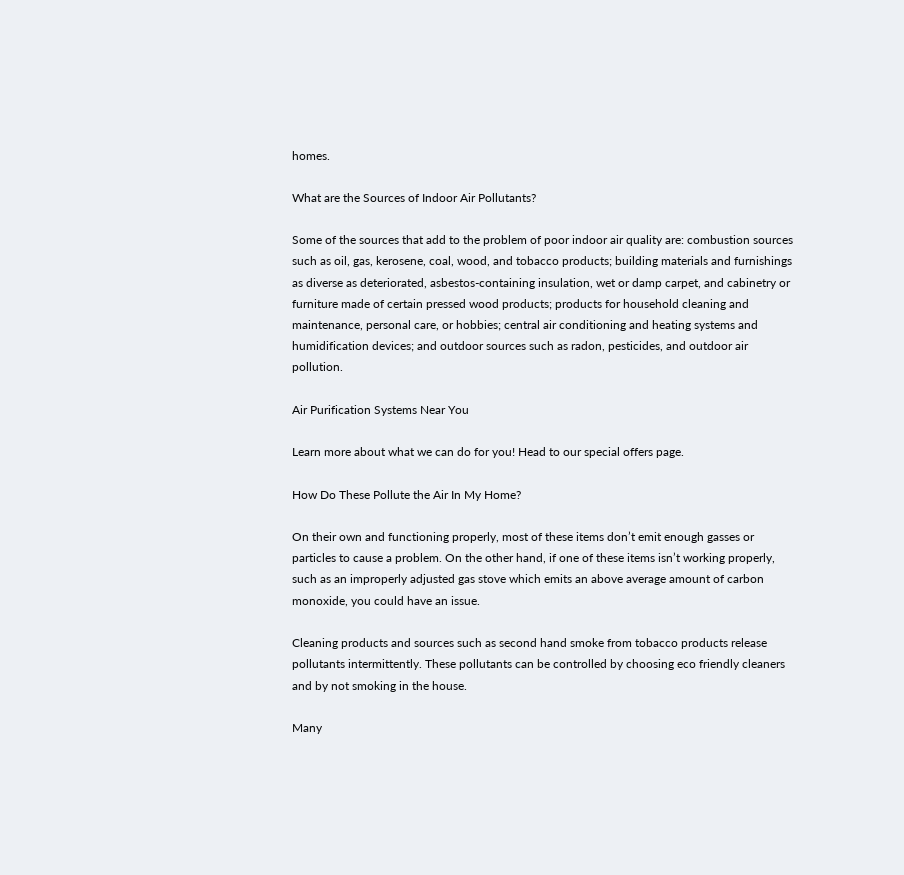homes.

What are the Sources of Indoor Air Pollutants?

Some of the sources that add to the problem of poor indoor air quality are: combustion sources such as oil, gas, kerosene, coal, wood, and tobacco products; building materials and furnishings as diverse as deteriorated, asbestos-containing insulation, wet or damp carpet, and cabinetry or furniture made of certain pressed wood products; products for household cleaning and maintenance, personal care, or hobbies; central air conditioning and heating systems and humidification devices; and outdoor sources such as radon, pesticides, and outdoor air pollution.

Air Purification Systems Near You

Learn more about what we can do for you! Head to our special offers page.

How Do These Pollute the Air In My Home?

On their own and functioning properly, most of these items don’t emit enough gasses or particles to cause a problem. On the other hand, if one of these items isn’t working properly, such as an improperly adjusted gas stove which emits an above average amount of carbon monoxide, you could have an issue.

Cleaning products and sources such as second hand smoke from tobacco products release pollutants intermittently. These pollutants can be controlled by choosing eco friendly cleaners and by not smoking in the house.

Many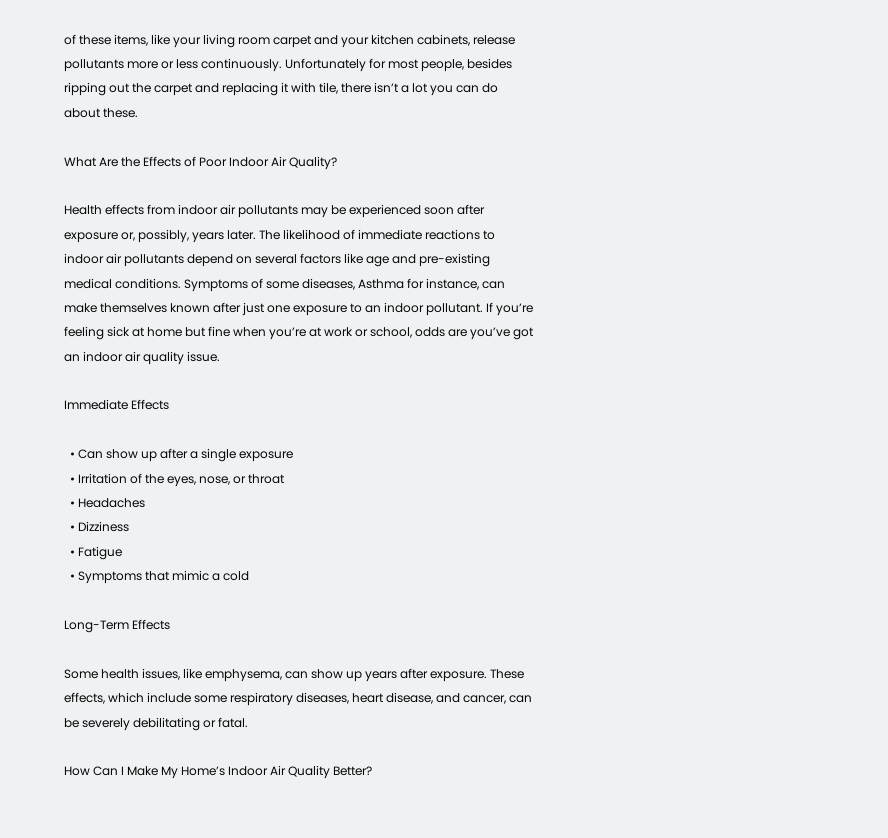of these items, like your living room carpet and your kitchen cabinets, release pollutants more or less continuously. Unfortunately for most people, besides ripping out the carpet and replacing it with tile, there isn’t a lot you can do about these.

What Are the Effects of Poor Indoor Air Quality?

Health effects from indoor air pollutants may be experienced soon after exposure or, possibly, years later. The likelihood of immediate reactions to indoor air pollutants depend on several factors like age and pre-existing medical conditions. Symptoms of some diseases, Asthma for instance, can make themselves known after just one exposure to an indoor pollutant. If you’re feeling sick at home but fine when you’re at work or school, odds are you’ve got an indoor air quality issue.

Immediate Effects

  • Can show up after a single exposure
  • Irritation of the eyes, nose, or throat
  • Headaches
  • Dizziness
  • Fatigue
  • Symptoms that mimic a cold

Long-Term Effects

Some health issues, like emphysema, can show up years after exposure. These effects, which include some respiratory diseases, heart disease, and cancer, can be severely debilitating or fatal.

How Can I Make My Home’s Indoor Air Quality Better?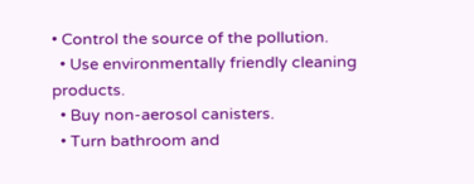• Control the source of the pollution.
  • Use environmentally friendly cleaning products.
  • Buy non-aerosol canisters.
  • Turn bathroom and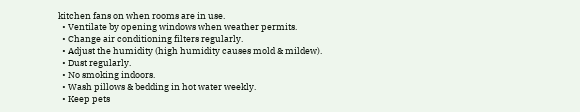kitchen fans on when rooms are in use.
  • Ventilate by opening windows when weather permits.
  • Change air conditioning filters regularly.
  • Adjust the humidity (high humidity causes mold & mildew).
  • Dust regularly.
  • No smoking indoors.
  • Wash pillows & bedding in hot water weekly.
  • Keep pets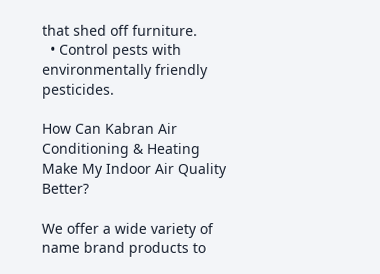that shed off furniture.
  • Control pests with environmentally friendly pesticides.

How Can Kabran Air Conditioning & Heating Make My Indoor Air Quality Better?

We offer a wide variety of name brand products to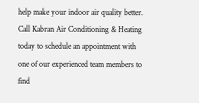help make your indoor air quality better. Call Kabran Air Conditioning & Heating today to schedule an appointment with one of our experienced team members to find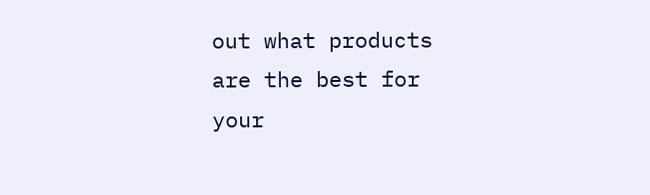out what products are the best for your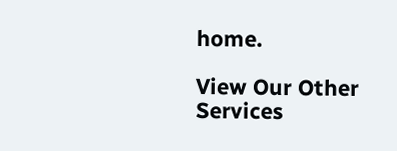home.

View Our Other Services